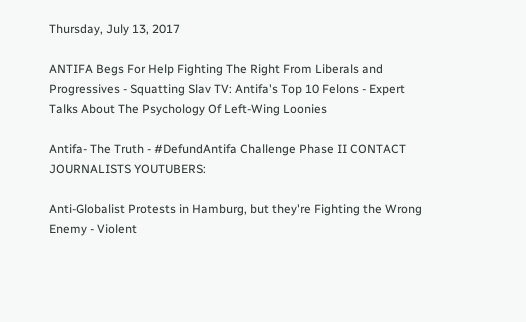Thursday, July 13, 2017

ANTIFA Begs For Help Fighting The Right From Liberals and Progressives - Squatting Slav TV: Antifa's Top 10 Felons - Expert Talks About The Psychology Of Left-Wing Loonies

Antifa- The Truth - #DefundAntifa Challenge Phase II CONTACT JOURNALISTS YOUTUBERS:

Anti-Globalist Protests in Hamburg, but they're Fighting the Wrong Enemy - Violent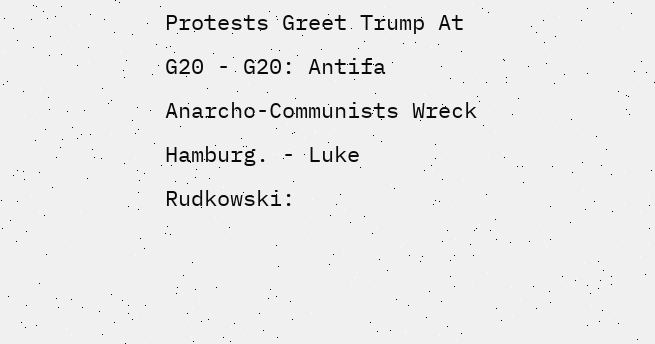Protests Greet Trump At G20 - G20: Antifa Anarcho-Communists Wreck Hamburg. - Luke Rudkowski: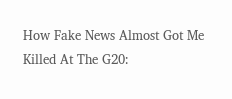How Fake News Almost Got Me Killed At The G20: